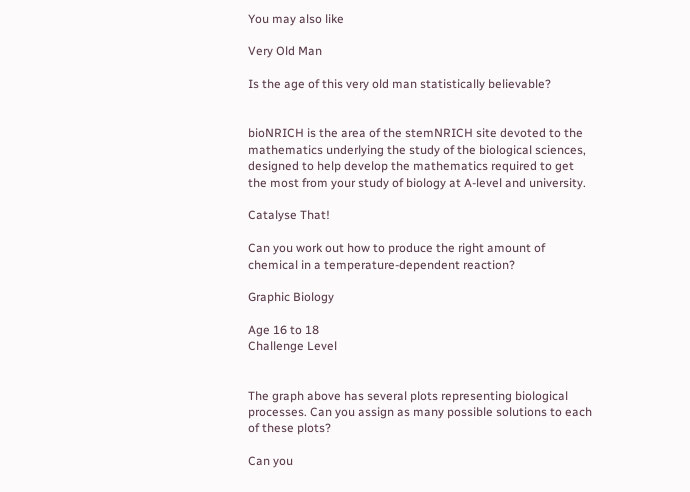You may also like

Very Old Man

Is the age of this very old man statistically believable?


bioNRICH is the area of the stemNRICH site devoted to the mathematics underlying the study of the biological sciences, designed to help develop the mathematics required to get the most from your study of biology at A-level and university.

Catalyse That!

Can you work out how to produce the right amount of chemical in a temperature-dependent reaction?

Graphic Biology

Age 16 to 18
Challenge Level


The graph above has several plots representing biological processes. Can you assign as many possible solutions to each of these plots?

Can you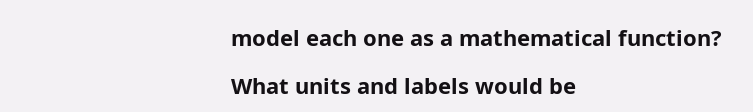model each one as a mathematical function?

What units and labels would be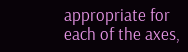appropriate for each of the axes,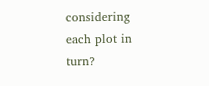considering each plot in turn?